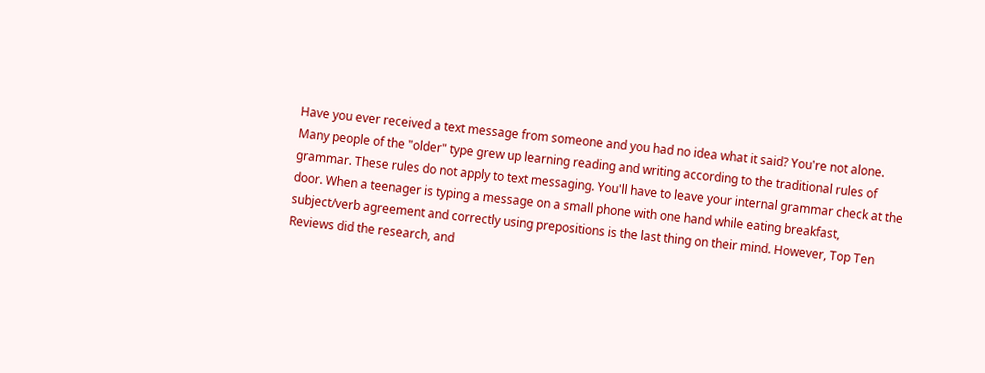Have you ever received a text message from someone and you had no idea what it said? You're not alone. Many people of the "older" type grew up learning reading and writing according to the traditional rules of grammar. These rules do not apply to text messaging. You'll have to leave your internal grammar check at the door. When a teenager is typing a message on a small phone with one hand while eating breakfast, subject/verb agreement and correctly using prepositions is the last thing on their mind. However, Top Ten Reviews did the research, and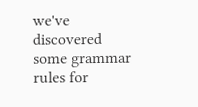we've discovered some grammar rules for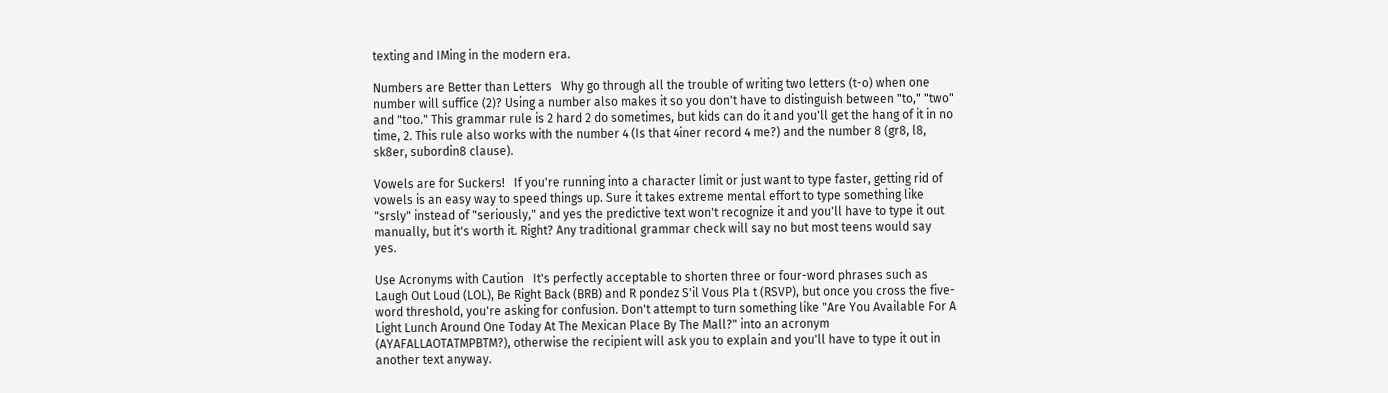texting and IMing in the modern era.

Numbers are Better than Letters   Why go through all the trouble of writing two letters (t-o) when one number will suffice (2)? Using a number also makes it so you don't have to distinguish between "to," "two" and "too." This grammar rule is 2 hard 2 do sometimes, but kids can do it and you'll get the hang of it in no time, 2. This rule also works with the number 4 (Is that 4iner record 4 me?) and the number 8 (gr8, l8, sk8er, subordin8 clause).

Vowels are for Suckers!   If you're running into a character limit or just want to type faster, getting rid of vowels is an easy way to speed things up. Sure it takes extreme mental effort to type something like "srsly" instead of "seriously," and yes the predictive text won't recognize it and you'll have to type it out manually, but it's worth it. Right? Any traditional grammar check will say no but most teens would say yes.

Use Acronyms with Caution   It's perfectly acceptable to shorten three or four-word phrases such as Laugh Out Loud (LOL), Be Right Back (BRB) and R pondez S'il Vous Pla t (RSVP), but once you cross the five-word threshold, you're asking for confusion. Don't attempt to turn something like "Are You Available For A Light Lunch Around One Today At The Mexican Place By The Mall?" into an acronym (AYAFALLAOTATMPBTM?), otherwise the recipient will ask you to explain and you'll have to type it out in another text anyway.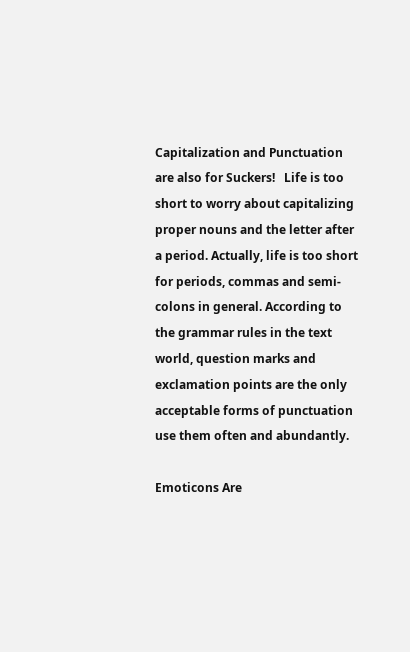Capitalization and Punctuation are also for Suckers!   Life is too short to worry about capitalizing proper nouns and the letter after a period. Actually, life is too short for periods, commas and semi-colons in general. According to the grammar rules in the text world, question marks and exclamation points are the only acceptable forms of punctuation   use them often and abundantly.

Emoticons Are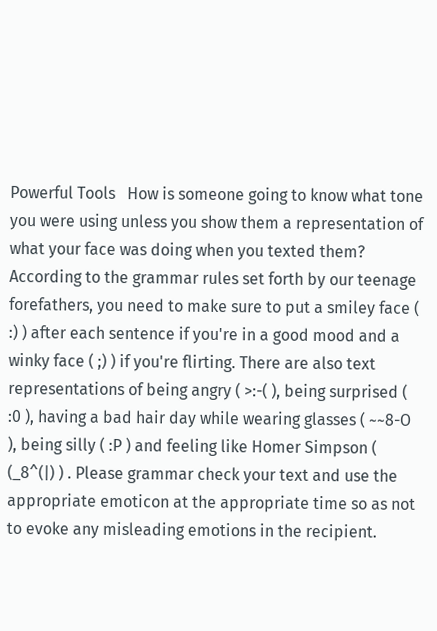Powerful Tools   How is someone going to know what tone you were using unless you show them a representation of what your face was doing when you texted them? According to the grammar rules set forth by our teenage forefathers, you need to make sure to put a smiley face ( :) ) after each sentence if you're in a good mood and a winky face ( ;) ) if you're flirting. There are also text representations of being angry ( >:-( ), being surprised ( :0 ), having a bad hair day while wearing glasses ( ~~8-O ), being silly ( :P ) and feeling like Homer Simpson ( (_8^(|) ) . Please grammar check your text and use the appropriate emoticon at the appropriate time so as not to evoke any misleading emotions in the recipient.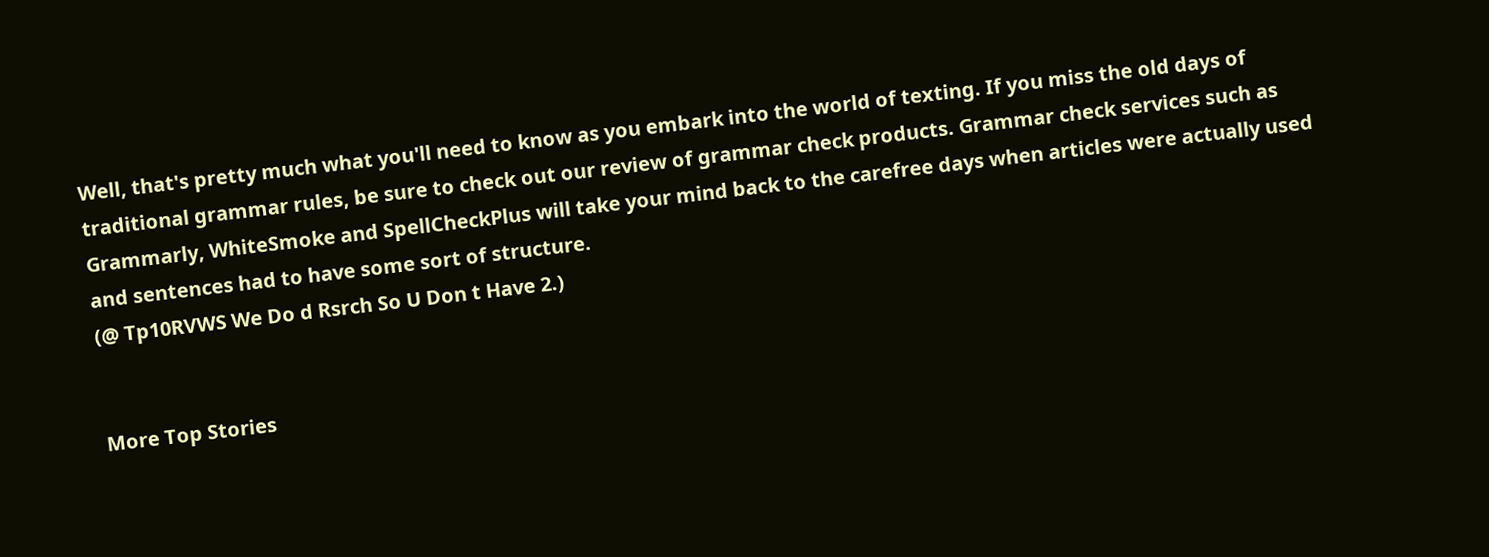Well, that's pretty much what you'll need to know as you embark into the world of texting. If you miss the old days of traditional grammar rules, be sure to check out our review of grammar check products. Grammar check services such as Grammarly, WhiteSmoke and SpellCheckPlus will take your mind back to the carefree days when articles were actually used and sentences had to have some sort of structure.
(@ Tp10RVWS We Do d Rsrch So U Don t Have 2.)


More Top Stories